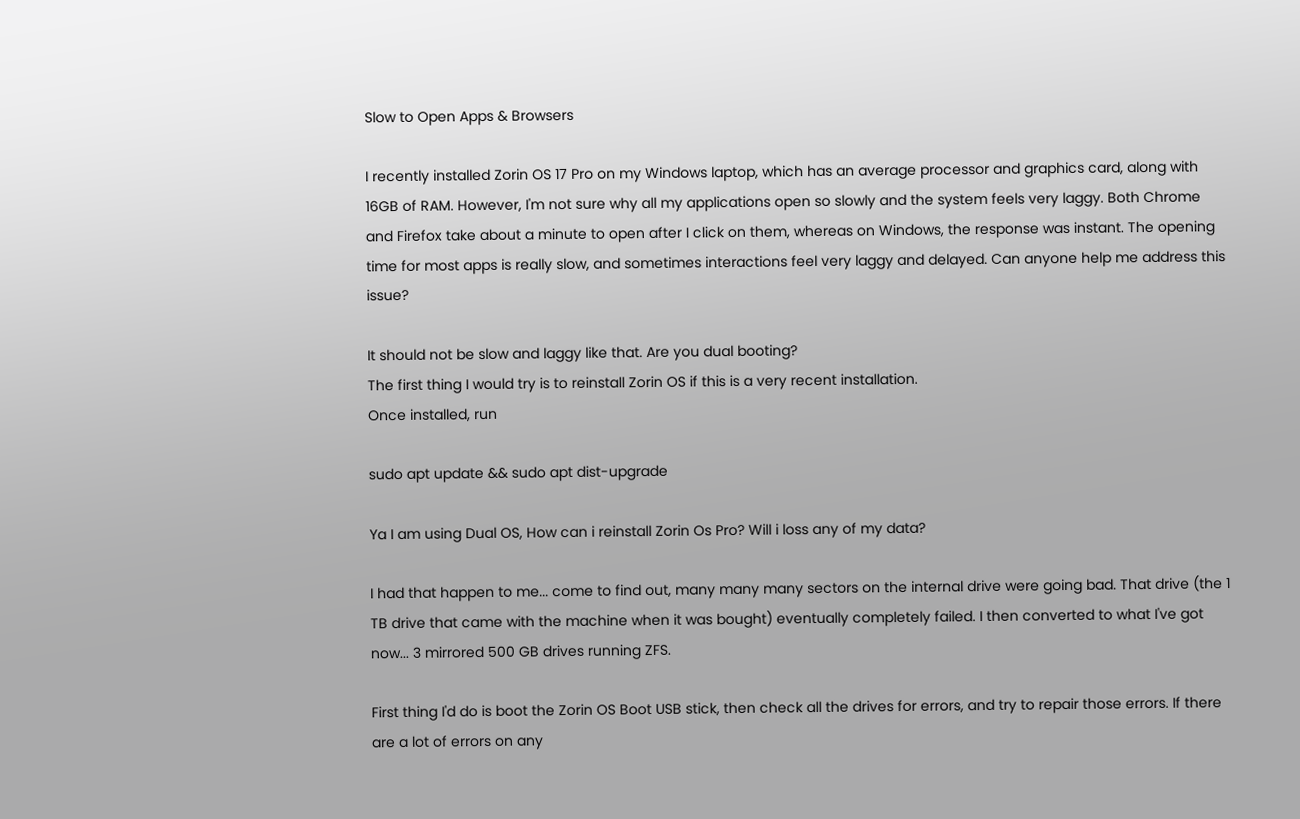Slow to Open Apps & Browsers

I recently installed Zorin OS 17 Pro on my Windows laptop, which has an average processor and graphics card, along with 16GB of RAM. However, I'm not sure why all my applications open so slowly and the system feels very laggy. Both Chrome and Firefox take about a minute to open after I click on them, whereas on Windows, the response was instant. The opening time for most apps is really slow, and sometimes interactions feel very laggy and delayed. Can anyone help me address this issue?

It should not be slow and laggy like that. Are you dual booting?
The first thing I would try is to reinstall Zorin OS if this is a very recent installation.
Once installed, run

sudo apt update && sudo apt dist-upgrade

Ya I am using Dual OS, How can i reinstall Zorin Os Pro? Will i loss any of my data?

I had that happen to me... come to find out, many many many sectors on the internal drive were going bad. That drive (the 1 TB drive that came with the machine when it was bought) eventually completely failed. I then converted to what I've got now... 3 mirrored 500 GB drives running ZFS.

First thing I'd do is boot the Zorin OS Boot USB stick, then check all the drives for errors, and try to repair those errors. If there are a lot of errors on any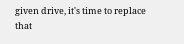given drive, it's time to replace that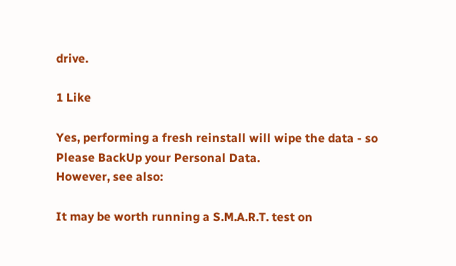drive.

1 Like

Yes, performing a fresh reinstall will wipe the data - so Please BackUp your Personal Data.
However, see also:

It may be worth running a S.M.A.R.T. test on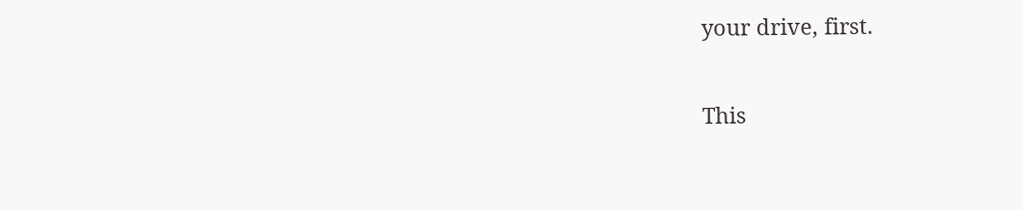your drive, first.

This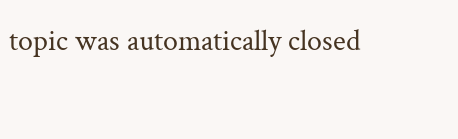topic was automatically closed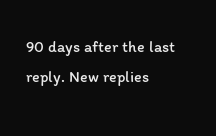90 days after the last reply. New replies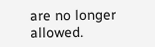are no longer allowed.